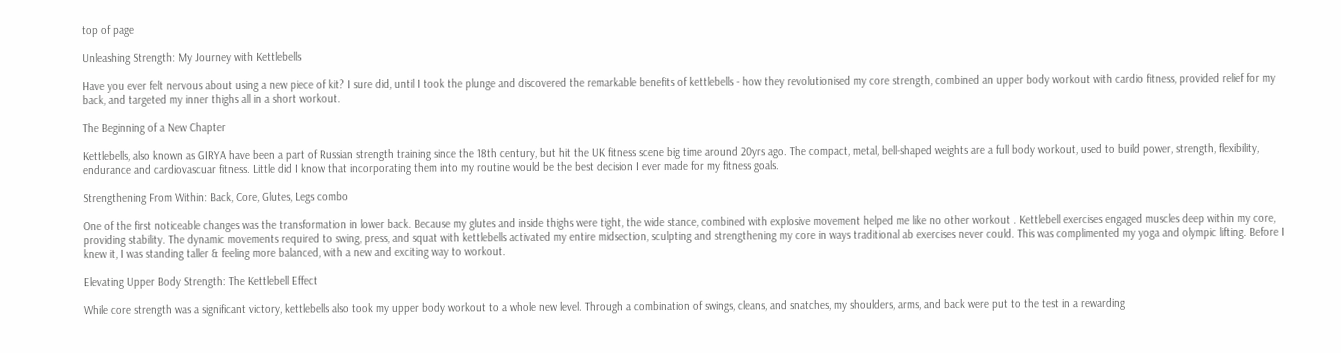top of page

Unleashing Strength: My Journey with Kettlebells

Have you ever felt nervous about using a new piece of kit? I sure did, until I took the plunge and discovered the remarkable benefits of kettlebells - how they revolutionised my core strength, combined an upper body workout with cardio fitness, provided relief for my back, and targeted my inner thighs all in a short workout.

The Beginning of a New Chapter

Kettlebells, also known as GIRYA have been a part of Russian strength training since the 18th century, but hit the UK fitness scene big time around 20yrs ago. The compact, metal, bell-shaped weights are a full body workout, used to build power, strength, flexibility, endurance and cardiovascuar fitness. Little did I know that incorporating them into my routine would be the best decision I ever made for my fitness goals.

Strengthening From Within: Back, Core, Glutes, Legs combo

One of the first noticeable changes was the transformation in lower back. Because my glutes and inside thighs were tight, the wide stance, combined with explosive movement helped me like no other workout . Kettlebell exercises engaged muscles deep within my core, providing stability. The dynamic movements required to swing, press, and squat with kettlebells activated my entire midsection, sculpting and strengthening my core in ways traditional ab exercises never could. This was complimented my yoga and olympic lifting. Before I knew it, I was standing taller & feeling more balanced, with a new and exciting way to workout.

Elevating Upper Body Strength: The Kettlebell Effect

While core strength was a significant victory, kettlebells also took my upper body workout to a whole new level. Through a combination of swings, cleans, and snatches, my shoulders, arms, and back were put to the test in a rewarding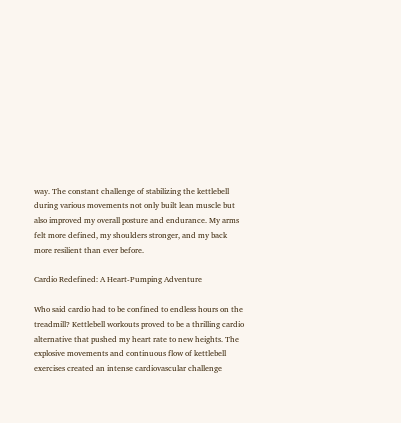way. The constant challenge of stabilizing the kettlebell during various movements not only built lean muscle but also improved my overall posture and endurance. My arms felt more defined, my shoulders stronger, and my back more resilient than ever before.

Cardio Redefined: A Heart-Pumping Adventure

Who said cardio had to be confined to endless hours on the treadmill? Kettlebell workouts proved to be a thrilling cardio alternative that pushed my heart rate to new heights. The explosive movements and continuous flow of kettlebell exercises created an intense cardiovascular challenge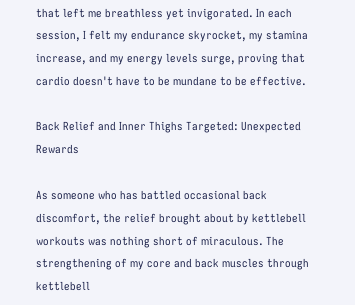that left me breathless yet invigorated. In each session, I felt my endurance skyrocket, my stamina increase, and my energy levels surge, proving that cardio doesn't have to be mundane to be effective.

Back Relief and Inner Thighs Targeted: Unexpected Rewards

As someone who has battled occasional back discomfort, the relief brought about by kettlebell workouts was nothing short of miraculous. The strengthening of my core and back muscles through kettlebell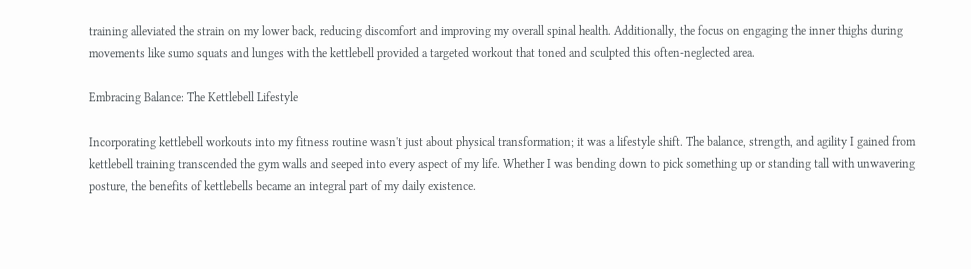training alleviated the strain on my lower back, reducing discomfort and improving my overall spinal health. Additionally, the focus on engaging the inner thighs during movements like sumo squats and lunges with the kettlebell provided a targeted workout that toned and sculpted this often-neglected area.

Embracing Balance: The Kettlebell Lifestyle

Incorporating kettlebell workouts into my fitness routine wasn't just about physical transformation; it was a lifestyle shift. The balance, strength, and agility I gained from kettlebell training transcended the gym walls and seeped into every aspect of my life. Whether I was bending down to pick something up or standing tall with unwavering posture, the benefits of kettlebells became an integral part of my daily existence.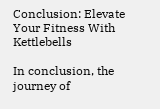Conclusion: Elevate Your Fitness With Kettlebells

In conclusion, the journey of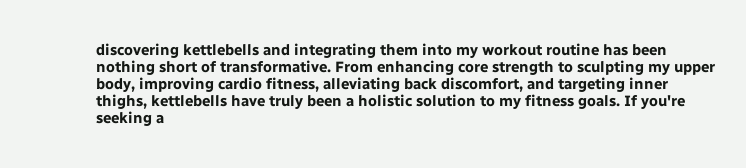discovering kettlebells and integrating them into my workout routine has been nothing short of transformative. From enhancing core strength to sculpting my upper body, improving cardio fitness, alleviating back discomfort, and targeting inner thighs, kettlebells have truly been a holistic solution to my fitness goals. If you're seeking a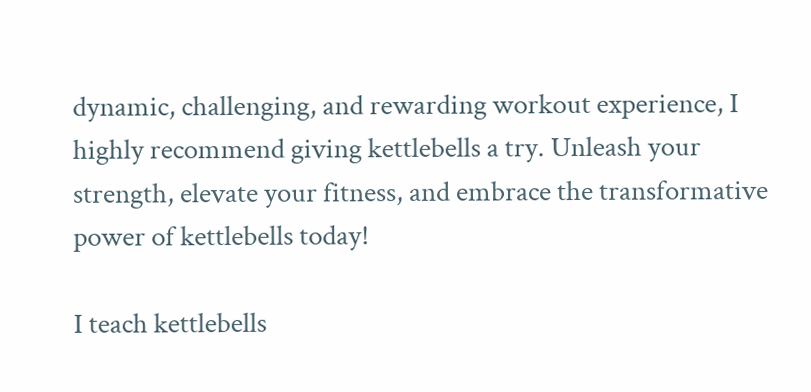dynamic, challenging, and rewarding workout experience, I highly recommend giving kettlebells a try. Unleash your strength, elevate your fitness, and embrace the transformative power of kettlebells today!

I teach kettlebells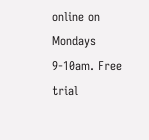online on Mondays 9-10am. Free trial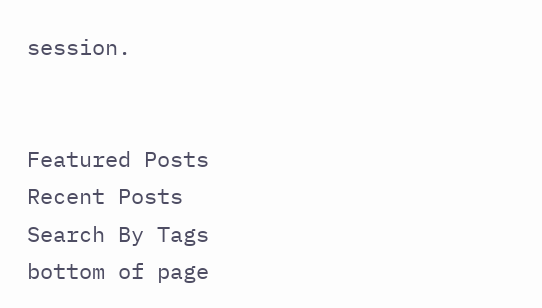session.


Featured Posts
Recent Posts
Search By Tags
bottom of page